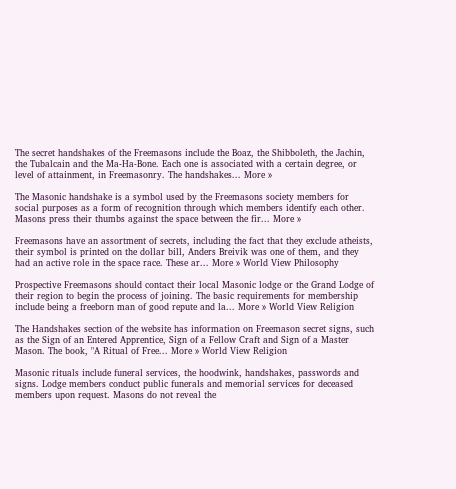The secret handshakes of the Freemasons include the Boaz, the Shibboleth, the Jachin, the Tubalcain and the Ma-Ha-Bone. Each one is associated with a certain degree, or level of attainment, in Freemasonry. The handshakes... More »

The Masonic handshake is a symbol used by the Freemasons society members for social purposes as a form of recognition through which members identify each other. Masons press their thumbs against the space between the fir... More »

Freemasons have an assortment of secrets, including the fact that they exclude atheists, their symbol is printed on the dollar bill, Anders Breivik was one of them, and they had an active role in the space race. These ar... More » World View Philosophy

Prospective Freemasons should contact their local Masonic lodge or the Grand Lodge of their region to begin the process of joining. The basic requirements for membership include being a freeborn man of good repute and la... More » World View Religion

The Handshakes section of the website has information on Freemason secret signs, such as the Sign of an Entered Apprentice, Sign of a Fellow Craft and Sign of a Master Mason. The book, "A Ritual of Free... More » World View Religion

Masonic rituals include funeral services, the hoodwink, handshakes, passwords and signs. Lodge members conduct public funerals and memorial services for deceased members upon request. Masons do not reveal the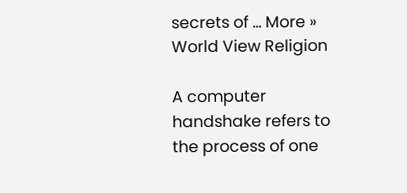secrets of ... More » World View Religion

A computer handshake refers to the process of one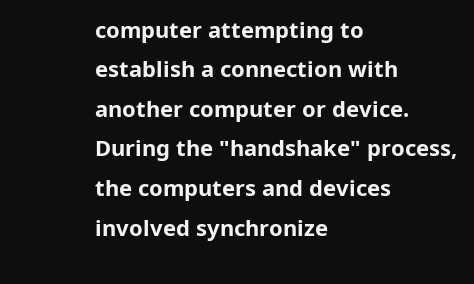computer attempting to establish a connection with another computer or device. During the "handshake" process, the computers and devices involved synchronize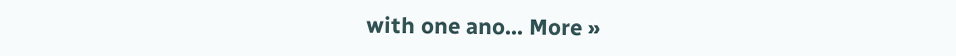with one ano... More »